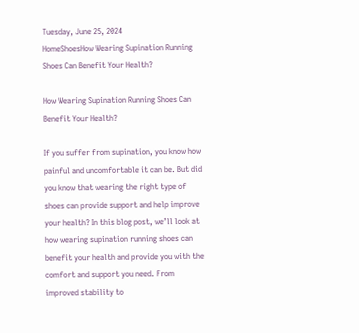Tuesday, June 25, 2024
HomeShoesHow Wearing Supination Running Shoes Can Benefit Your Health?

How Wearing Supination Running Shoes Can Benefit Your Health?

If you suffer from supination, you know how painful and uncomfortable it can be. But did you know that wearing the right type of shoes can provide support and help improve your health? In this blog post, we’ll look at how wearing supination running shoes can benefit your health and provide you with the comfort and support you need. From improved stability to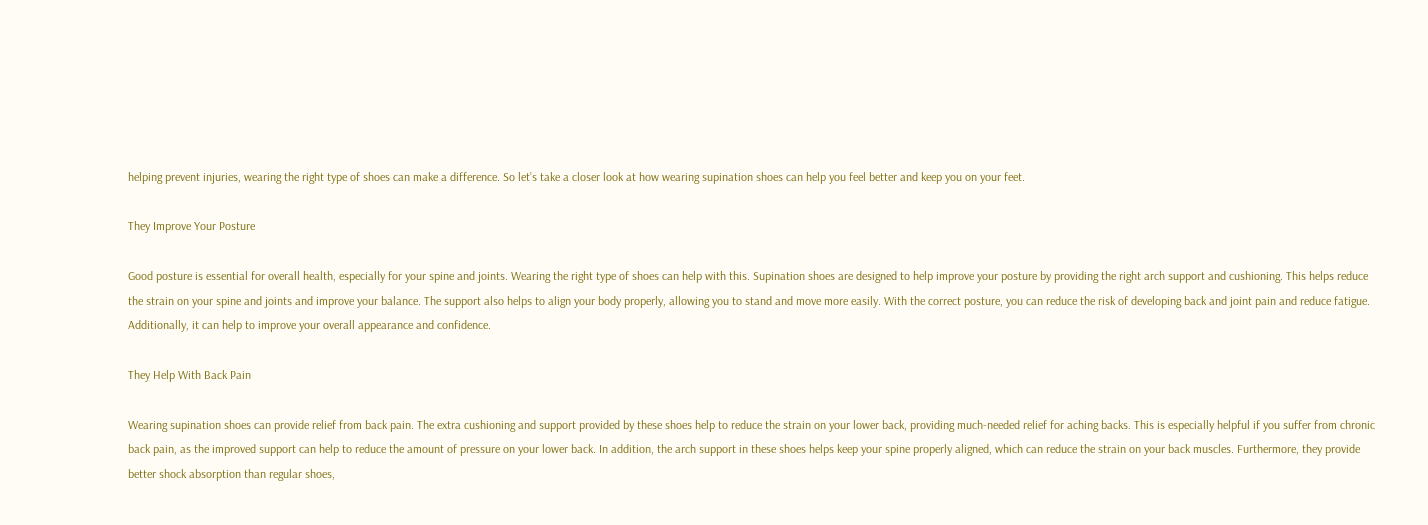helping prevent injuries, wearing the right type of shoes can make a difference. So let’s take a closer look at how wearing supination shoes can help you feel better and keep you on your feet.

They Improve Your Posture

Good posture is essential for overall health, especially for your spine and joints. Wearing the right type of shoes can help with this. Supination shoes are designed to help improve your posture by providing the right arch support and cushioning. This helps reduce the strain on your spine and joints and improve your balance. The support also helps to align your body properly, allowing you to stand and move more easily. With the correct posture, you can reduce the risk of developing back and joint pain and reduce fatigue. Additionally, it can help to improve your overall appearance and confidence.

They Help With Back Pain

Wearing supination shoes can provide relief from back pain. The extra cushioning and support provided by these shoes help to reduce the strain on your lower back, providing much-needed relief for aching backs. This is especially helpful if you suffer from chronic back pain, as the improved support can help to reduce the amount of pressure on your lower back. In addition, the arch support in these shoes helps keep your spine properly aligned, which can reduce the strain on your back muscles. Furthermore, they provide better shock absorption than regular shoes,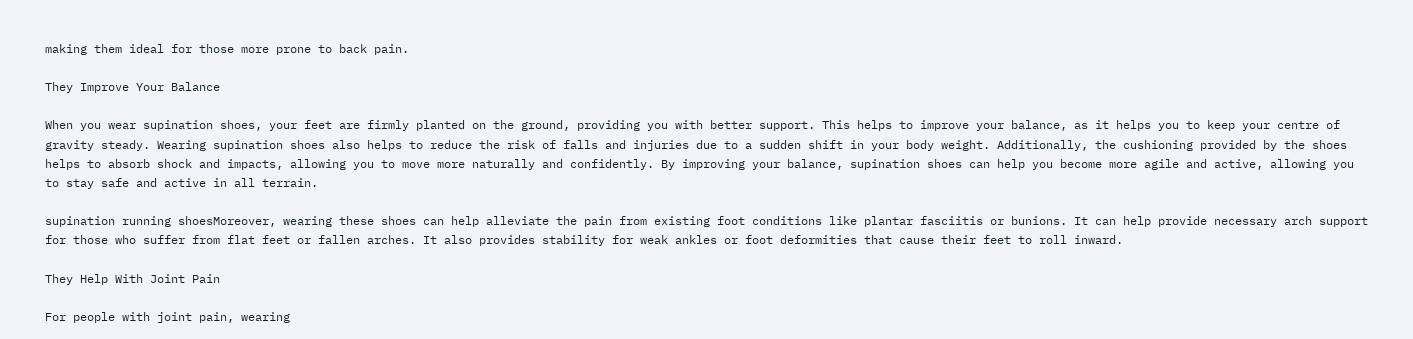making them ideal for those more prone to back pain.

They Improve Your Balance

When you wear supination shoes, your feet are firmly planted on the ground, providing you with better support. This helps to improve your balance, as it helps you to keep your centre of gravity steady. Wearing supination shoes also helps to reduce the risk of falls and injuries due to a sudden shift in your body weight. Additionally, the cushioning provided by the shoes helps to absorb shock and impacts, allowing you to move more naturally and confidently. By improving your balance, supination shoes can help you become more agile and active, allowing you to stay safe and active in all terrain.

supination running shoesMoreover, wearing these shoes can help alleviate the pain from existing foot conditions like plantar fasciitis or bunions. It can help provide necessary arch support for those who suffer from flat feet or fallen arches. It also provides stability for weak ankles or foot deformities that cause their feet to roll inward.

They Help With Joint Pain

For people with joint pain, wearing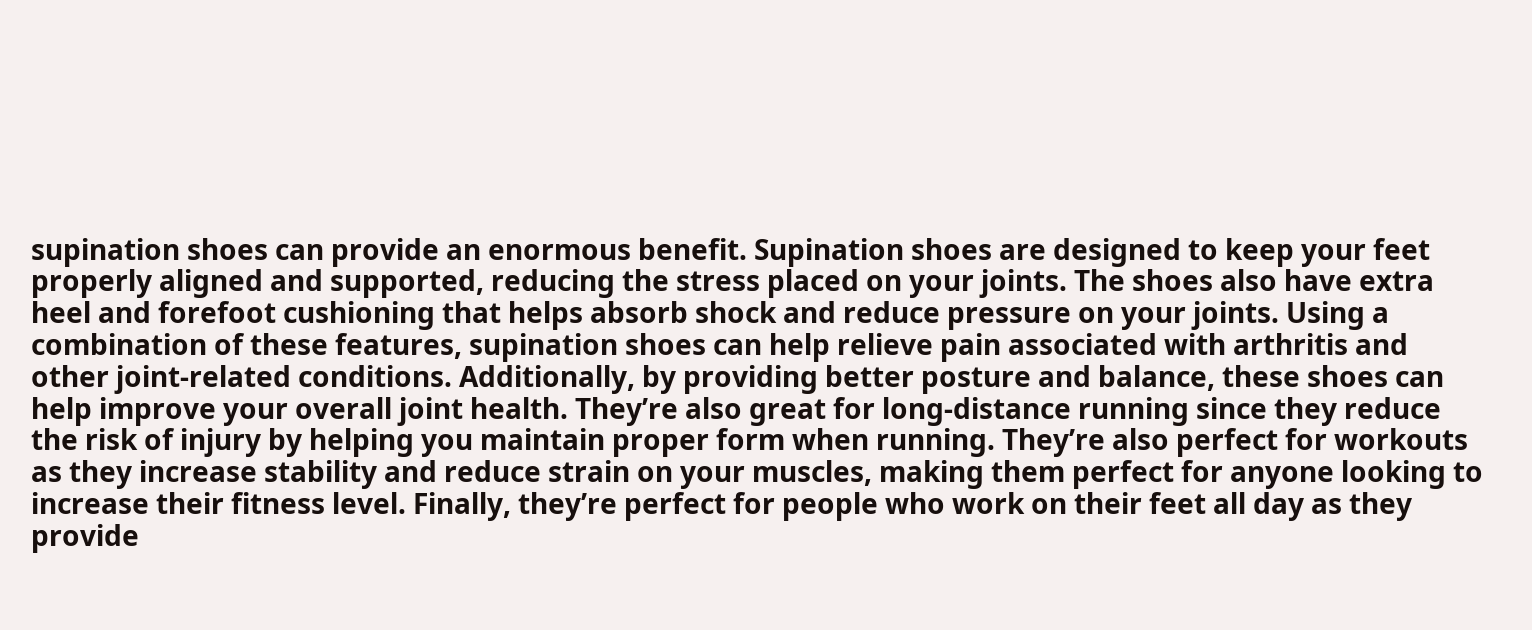supination shoes can provide an enormous benefit. Supination shoes are designed to keep your feet properly aligned and supported, reducing the stress placed on your joints. The shoes also have extra heel and forefoot cushioning that helps absorb shock and reduce pressure on your joints. Using a combination of these features, supination shoes can help relieve pain associated with arthritis and other joint-related conditions. Additionally, by providing better posture and balance, these shoes can help improve your overall joint health. They’re also great for long-distance running since they reduce the risk of injury by helping you maintain proper form when running. They’re also perfect for workouts as they increase stability and reduce strain on your muscles, making them perfect for anyone looking to increase their fitness level. Finally, they’re perfect for people who work on their feet all day as they provide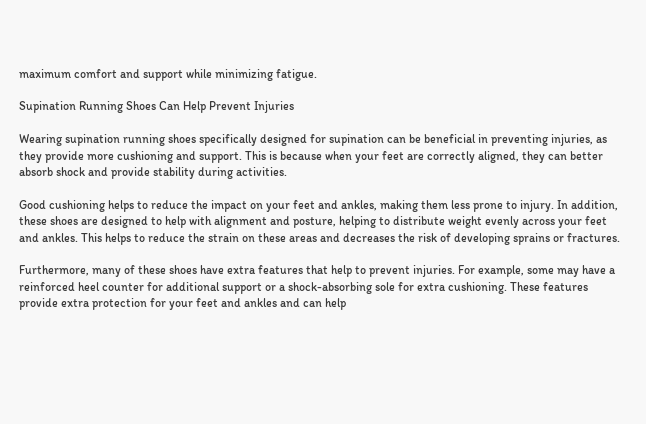maximum comfort and support while minimizing fatigue.

Supination Running Shoes Can Help Prevent Injuries

Wearing supination running shoes specifically designed for supination can be beneficial in preventing injuries, as they provide more cushioning and support. This is because when your feet are correctly aligned, they can better absorb shock and provide stability during activities.

Good cushioning helps to reduce the impact on your feet and ankles, making them less prone to injury. In addition, these shoes are designed to help with alignment and posture, helping to distribute weight evenly across your feet and ankles. This helps to reduce the strain on these areas and decreases the risk of developing sprains or fractures.

Furthermore, many of these shoes have extra features that help to prevent injuries. For example, some may have a reinforced heel counter for additional support or a shock-absorbing sole for extra cushioning. These features provide extra protection for your feet and ankles and can help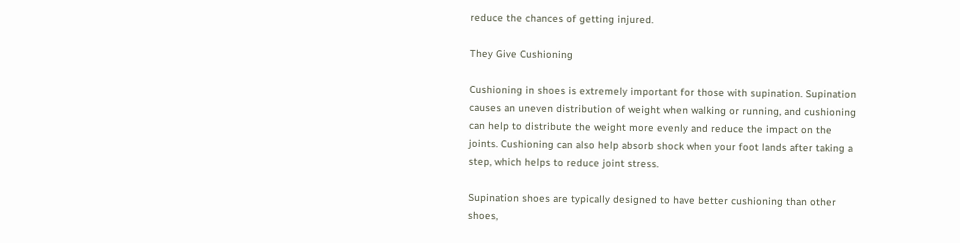reduce the chances of getting injured.

They Give Cushioning

Cushioning in shoes is extremely important for those with supination. Supination causes an uneven distribution of weight when walking or running, and cushioning can help to distribute the weight more evenly and reduce the impact on the joints. Cushioning can also help absorb shock when your foot lands after taking a step, which helps to reduce joint stress.

Supination shoes are typically designed to have better cushioning than other shoes,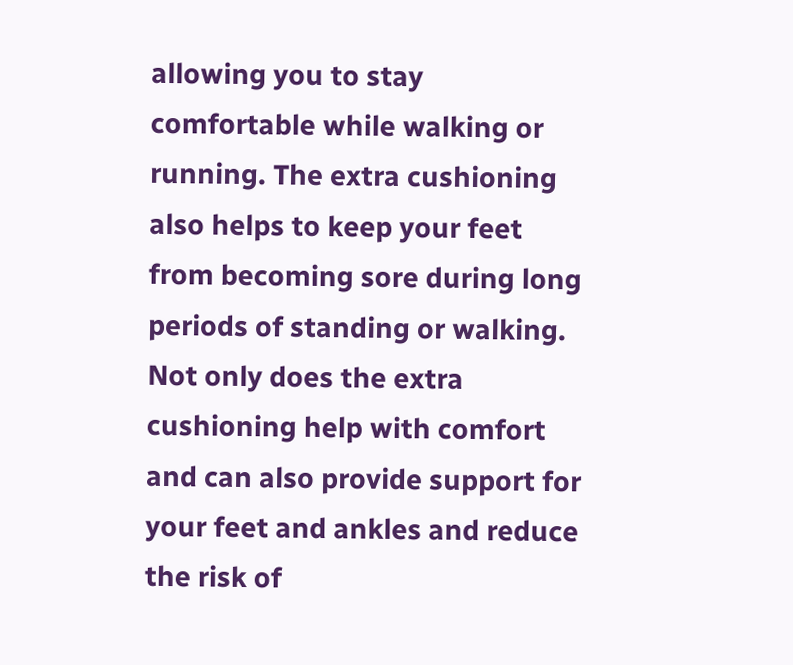allowing you to stay comfortable while walking or running. The extra cushioning also helps to keep your feet from becoming sore during long periods of standing or walking. Not only does the extra cushioning help with comfort and can also provide support for your feet and ankles and reduce the risk of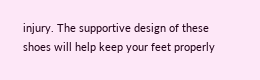injury. The supportive design of these shoes will help keep your feet properly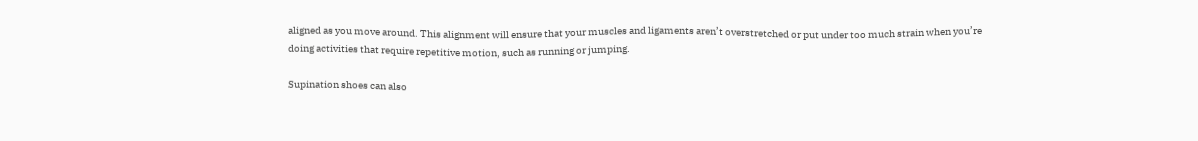aligned as you move around. This alignment will ensure that your muscles and ligaments aren’t overstretched or put under too much strain when you’re doing activities that require repetitive motion, such as running or jumping.

Supination shoes can also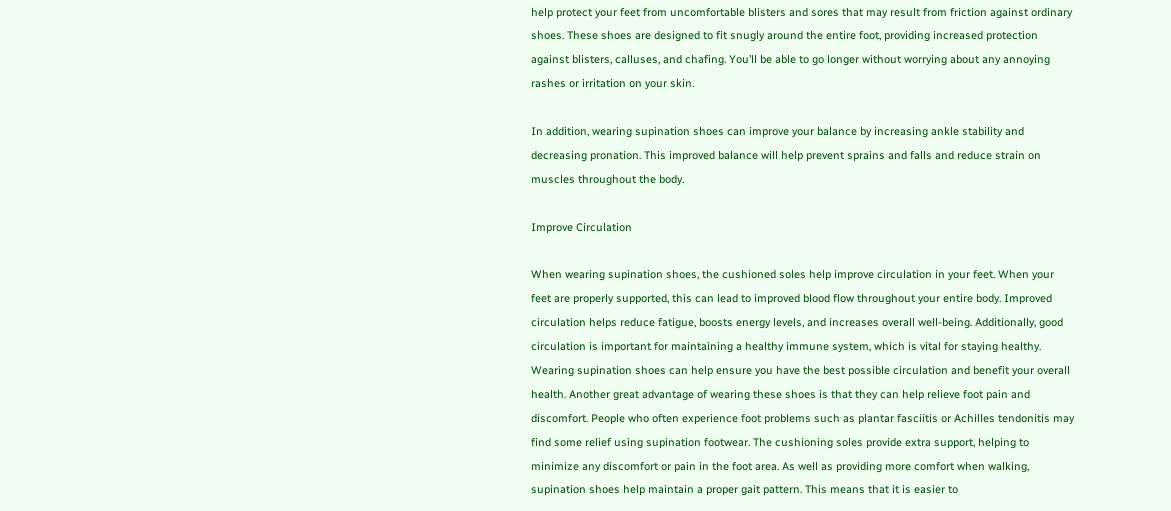help protect your feet from uncomfortable blisters and sores that may result from friction against ordinary shoes. These shoes are designed to fit snugly around the entire foot, providing increased protection against blisters, calluses, and chafing. You’ll be able to go longer without worrying about any annoying rashes or irritation on your skin.

In addition, wearing supination shoes can improve your balance by increasing ankle stability and decreasing pronation. This improved balance will help prevent sprains and falls and reduce strain on muscles throughout the body.

Improve Circulation

When wearing supination shoes, the cushioned soles help improve circulation in your feet. When your feet are properly supported, this can lead to improved blood flow throughout your entire body. Improved circulation helps reduce fatigue, boosts energy levels, and increases overall well-being. Additionally, good circulation is important for maintaining a healthy immune system, which is vital for staying healthy. Wearing supination shoes can help ensure you have the best possible circulation and benefit your overall health. Another great advantage of wearing these shoes is that they can help relieve foot pain and discomfort. People who often experience foot problems such as plantar fasciitis or Achilles tendonitis may find some relief using supination footwear. The cushioning soles provide extra support, helping to minimize any discomfort or pain in the foot area. As well as providing more comfort when walking, supination shoes help maintain a proper gait pattern. This means that it is easier to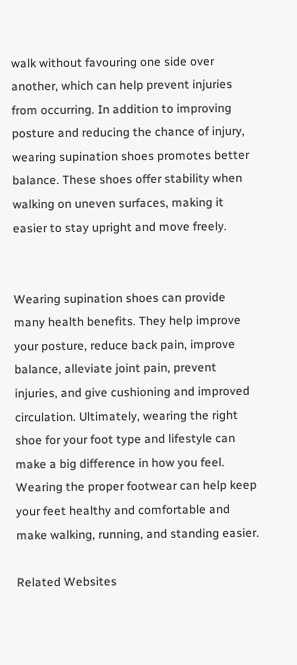walk without favouring one side over another, which can help prevent injuries from occurring. In addition to improving posture and reducing the chance of injury, wearing supination shoes promotes better balance. These shoes offer stability when walking on uneven surfaces, making it easier to stay upright and move freely.


Wearing supination shoes can provide many health benefits. They help improve your posture, reduce back pain, improve balance, alleviate joint pain, prevent injuries, and give cushioning and improved circulation. Ultimately, wearing the right shoe for your foot type and lifestyle can make a big difference in how you feel. Wearing the proper footwear can help keep your feet healthy and comfortable and make walking, running, and standing easier.

Related Websites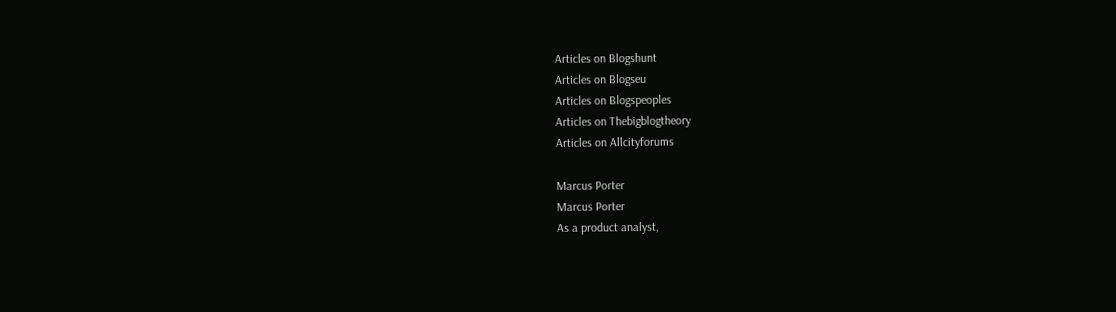Articles on Blogshunt
Articles on Blogseu
Articles on Blogspeoples
Articles on Thebigblogtheory
Articles on Allcityforums

Marcus Porter
Marcus Porter
As a product analyst,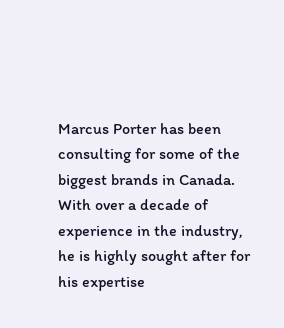Marcus Porter has been consulting for some of the biggest brands in Canada. With over a decade of experience in the industry, he is highly sought after for his expertise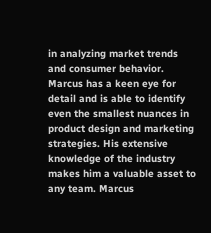in analyzing market trends and consumer behavior. Marcus has a keen eye for detail and is able to identify even the smallest nuances in product design and marketing strategies. His extensive knowledge of the industry makes him a valuable asset to any team. Marcus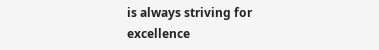is always striving for excellence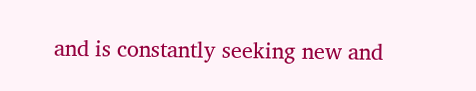and is constantly seeking new and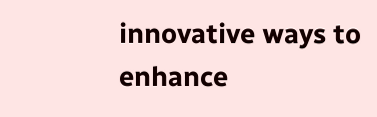innovative ways to enhance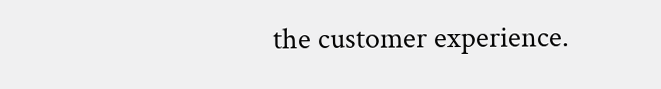the customer experience.